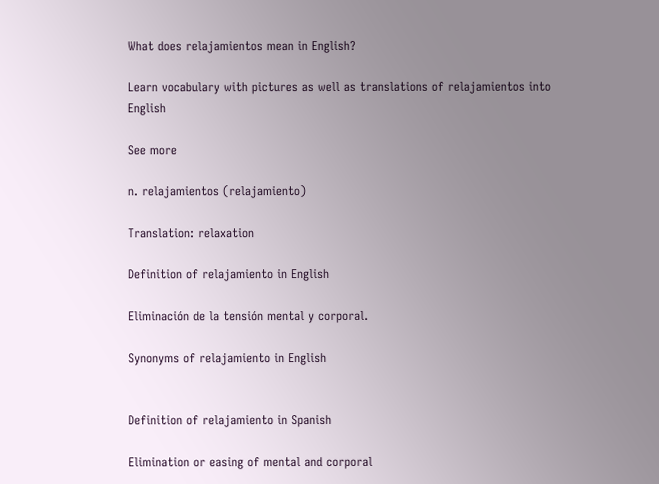What does relajamientos mean in English?

Learn vocabulary with pictures as well as translations of relajamientos into English

See more

n. relajamientos (relajamiento)

Translation: relaxation

Definition of relajamiento in English

Eliminación de la tensión mental y corporal.

Synonyms of relajamiento in English


Definition of relajamiento in Spanish

Elimination or easing of mental and corporal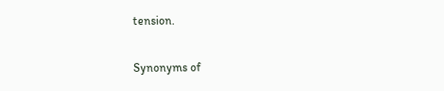tension.

Synonyms of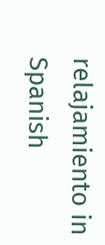relajamiento in Spanish